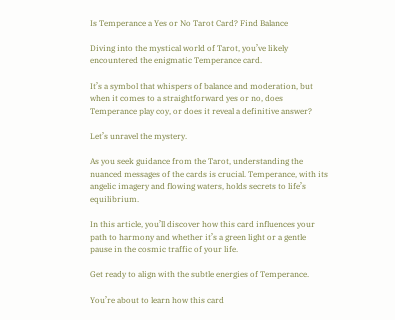Is Temperance a Yes or No Tarot Card? Find Balance

Diving into the mystical world of Tarot, you’ve likely encountered the enigmatic Temperance card.

It’s a symbol that whispers of balance and moderation, but when it comes to a straightforward yes or no, does Temperance play coy, or does it reveal a definitive answer?

Let’s unravel the mystery.

As you seek guidance from the Tarot, understanding the nuanced messages of the cards is crucial. Temperance, with its angelic imagery and flowing waters, holds secrets to life’s equilibrium.

In this article, you’ll discover how this card influences your path to harmony and whether it’s a green light or a gentle pause in the cosmic traffic of your life.

Get ready to align with the subtle energies of Temperance.

You’re about to learn how this card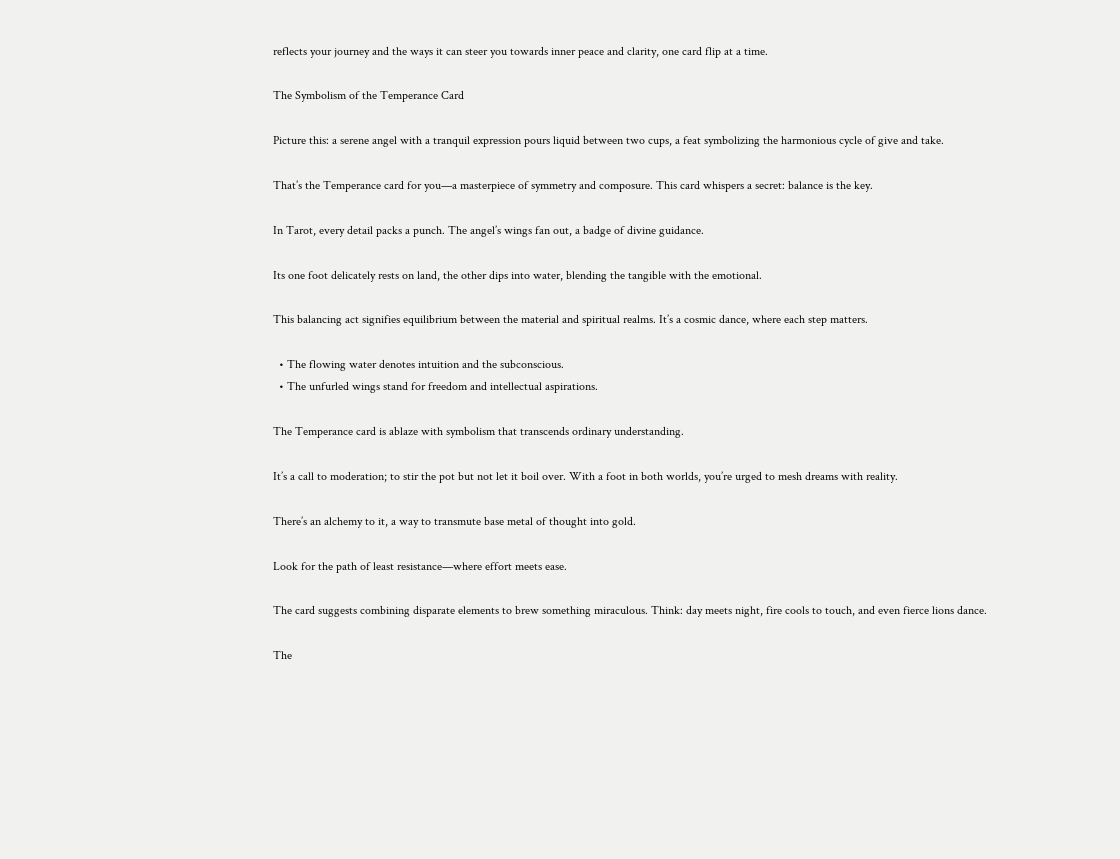reflects your journey and the ways it can steer you towards inner peace and clarity, one card flip at a time.

The Symbolism of the Temperance Card

Picture this: a serene angel with a tranquil expression pours liquid between two cups, a feat symbolizing the harmonious cycle of give and take.

That’s the Temperance card for you—a masterpiece of symmetry and composure. This card whispers a secret: balance is the key.

In Tarot, every detail packs a punch. The angel’s wings fan out, a badge of divine guidance.

Its one foot delicately rests on land, the other dips into water, blending the tangible with the emotional.

This balancing act signifies equilibrium between the material and spiritual realms. It’s a cosmic dance, where each step matters.

  • The flowing water denotes intuition and the subconscious.
  • The unfurled wings stand for freedom and intellectual aspirations.

The Temperance card is ablaze with symbolism that transcends ordinary understanding.

It’s a call to moderation; to stir the pot but not let it boil over. With a foot in both worlds, you’re urged to mesh dreams with reality.

There’s an alchemy to it, a way to transmute base metal of thought into gold.

Look for the path of least resistance—where effort meets ease.

The card suggests combining disparate elements to brew something miraculous. Think: day meets night, fire cools to touch, and even fierce lions dance.

The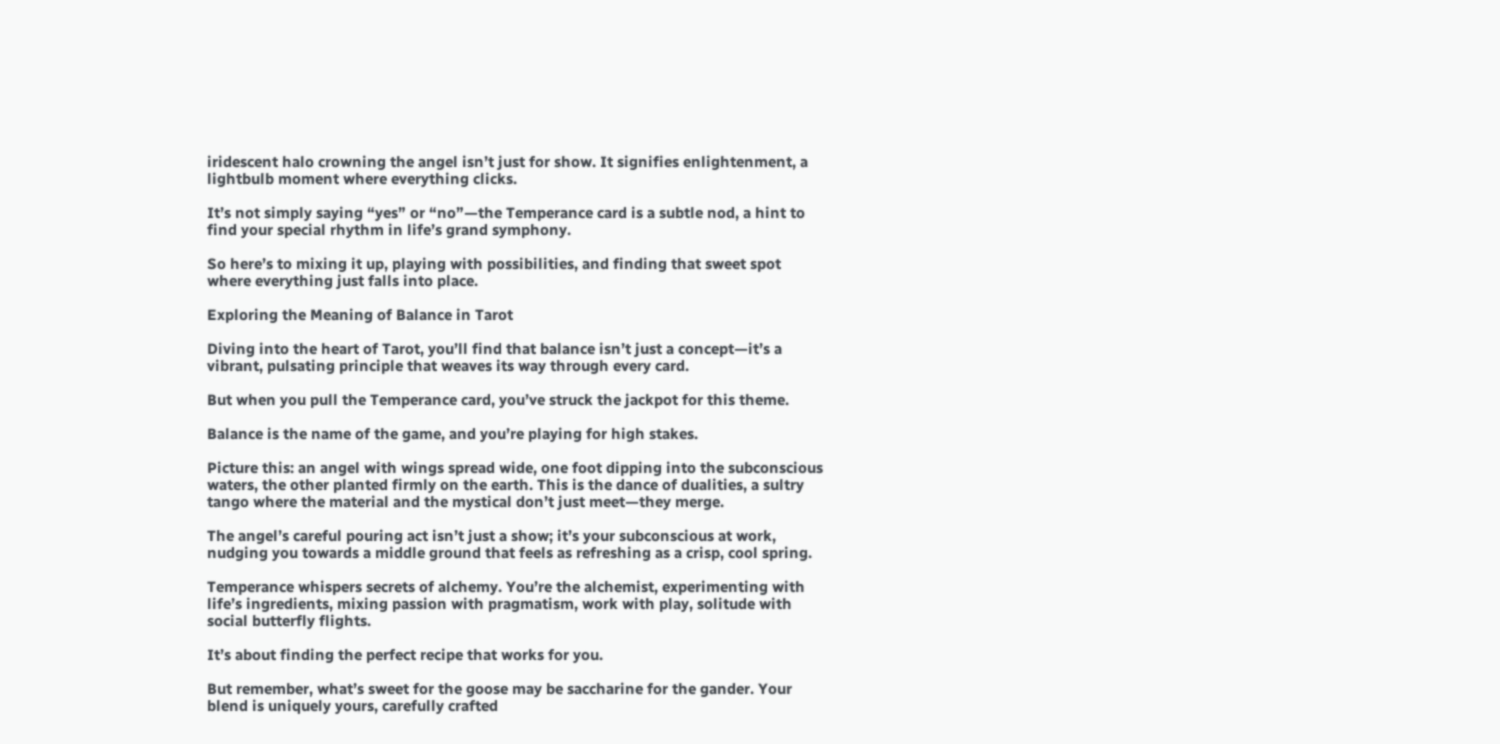iridescent halo crowning the angel isn’t just for show. It signifies enlightenment, a lightbulb moment where everything clicks.

It’s not simply saying “yes” or “no”—the Temperance card is a subtle nod, a hint to find your special rhythm in life’s grand symphony.

So here’s to mixing it up, playing with possibilities, and finding that sweet spot where everything just falls into place.

Exploring the Meaning of Balance in Tarot

Diving into the heart of Tarot, you’ll find that balance isn’t just a concept—it’s a vibrant, pulsating principle that weaves its way through every card.

But when you pull the Temperance card, you’ve struck the jackpot for this theme.

Balance is the name of the game, and you’re playing for high stakes.

Picture this: an angel with wings spread wide, one foot dipping into the subconscious waters, the other planted firmly on the earth. This is the dance of dualities, a sultry tango where the material and the mystical don’t just meet—they merge.

The angel’s careful pouring act isn’t just a show; it’s your subconscious at work, nudging you towards a middle ground that feels as refreshing as a crisp, cool spring.

Temperance whispers secrets of alchemy. You’re the alchemist, experimenting with life’s ingredients, mixing passion with pragmatism, work with play, solitude with social butterfly flights.

It’s about finding the perfect recipe that works for you.

But remember, what’s sweet for the goose may be saccharine for the gander. Your blend is uniquely yours, carefully crafted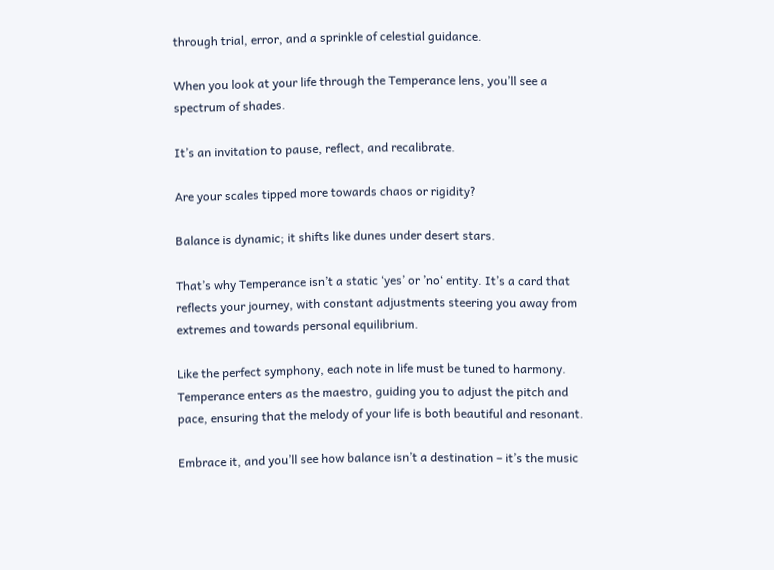through trial, error, and a sprinkle of celestial guidance.

When you look at your life through the Temperance lens, you’ll see a spectrum of shades.

It’s an invitation to pause, reflect, and recalibrate.

Are your scales tipped more towards chaos or rigidity?

Balance is dynamic; it shifts like dunes under desert stars.

That’s why Temperance isn’t a static ‘yes’ or ’no‘ entity. It’s a card that reflects your journey, with constant adjustments steering you away from extremes and towards personal equilibrium.

Like the perfect symphony, each note in life must be tuned to harmony. Temperance enters as the maestro, guiding you to adjust the pitch and pace, ensuring that the melody of your life is both beautiful and resonant.

Embrace it, and you’ll see how balance isn’t a destination – it’s the music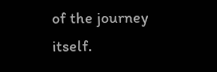of the journey itself.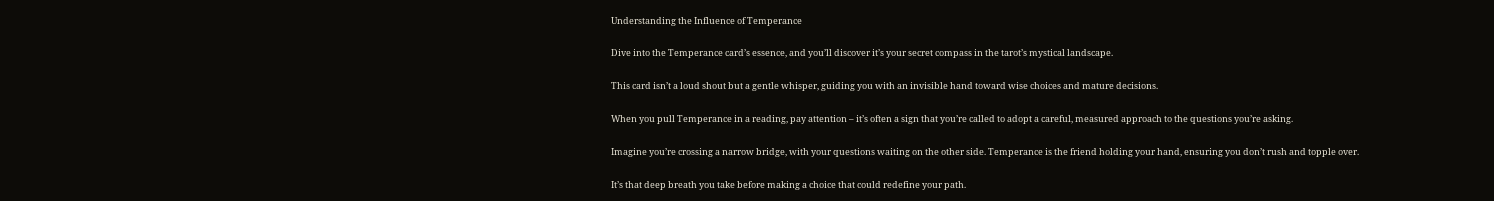Understanding the Influence of Temperance

Dive into the Temperance card’s essence, and you’ll discover it’s your secret compass in the tarot’s mystical landscape.

This card isn’t a loud shout but a gentle whisper, guiding you with an invisible hand toward wise choices and mature decisions.

When you pull Temperance in a reading, pay attention – it’s often a sign that you’re called to adopt a careful, measured approach to the questions you’re asking.

Imagine you’re crossing a narrow bridge, with your questions waiting on the other side. Temperance is the friend holding your hand, ensuring you don’t rush and topple over.

It’s that deep breath you take before making a choice that could redefine your path.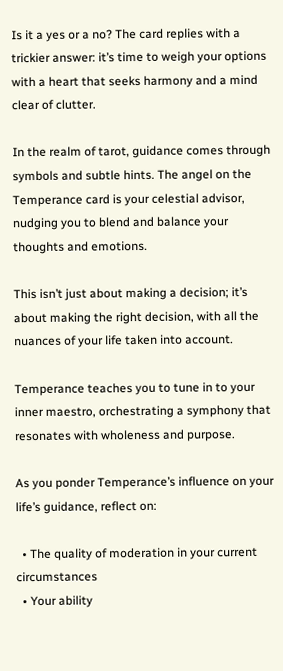Is it a yes or a no? The card replies with a trickier answer: it’s time to weigh your options with a heart that seeks harmony and a mind clear of clutter.

In the realm of tarot, guidance comes through symbols and subtle hints. The angel on the Temperance card is your celestial advisor, nudging you to blend and balance your thoughts and emotions.

This isn’t just about making a decision; it’s about making the right decision, with all the nuances of your life taken into account.

Temperance teaches you to tune in to your inner maestro, orchestrating a symphony that resonates with wholeness and purpose.

As you ponder Temperance’s influence on your life’s guidance, reflect on:

  • The quality of moderation in your current circumstances
  • Your ability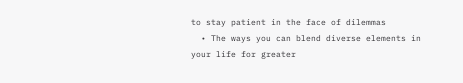to stay patient in the face of dilemmas
  • The ways you can blend diverse elements in your life for greater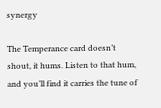synergy

The Temperance card doesn’t shout, it hums. Listen to that hum, and you’ll find it carries the tune of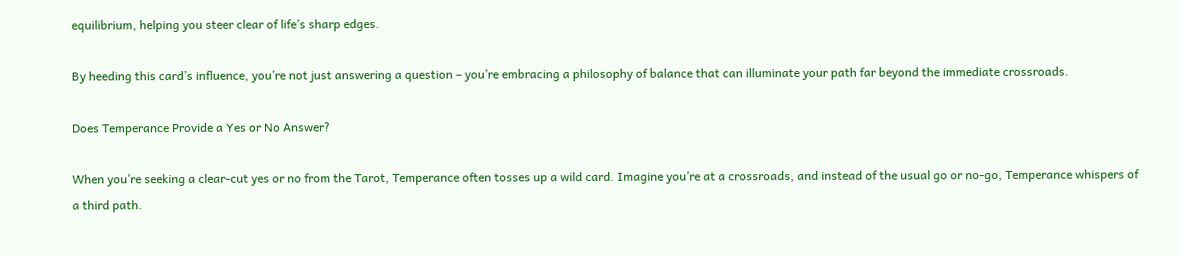equilibrium, helping you steer clear of life’s sharp edges.

By heeding this card’s influence, you’re not just answering a question – you’re embracing a philosophy of balance that can illuminate your path far beyond the immediate crossroads.

Does Temperance Provide a Yes or No Answer?

When you’re seeking a clear-cut yes or no from the Tarot, Temperance often tosses up a wild card. Imagine you’re at a crossroads, and instead of the usual go or no-go, Temperance whispers of a third path.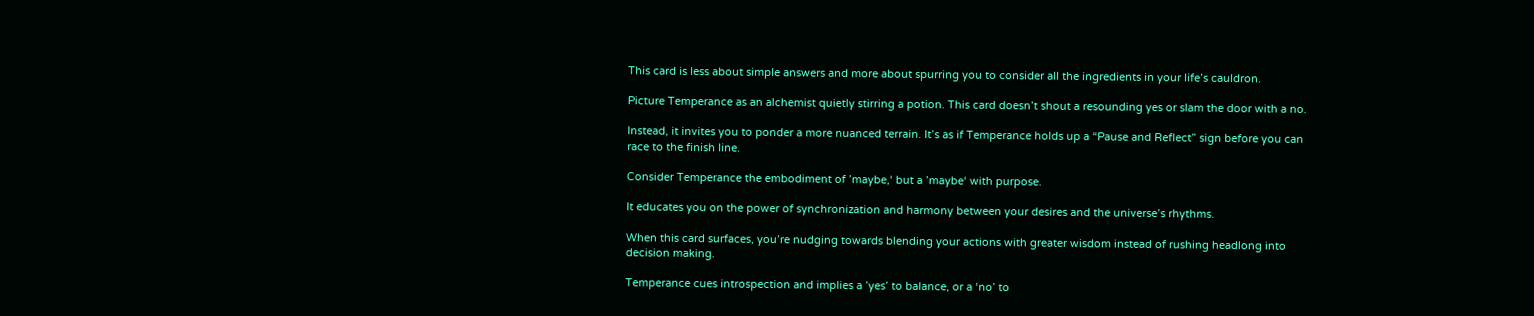This card is less about simple answers and more about spurring you to consider all the ingredients in your life’s cauldron.

Picture Temperance as an alchemist quietly stirring a potion. This card doesn’t shout a resounding yes or slam the door with a no.

Instead, it invites you to ponder a more nuanced terrain. It’s as if Temperance holds up a “Pause and Reflect” sign before you can race to the finish line.

Consider Temperance the embodiment of ’maybe,‘ but a ’maybe‘ with purpose.

It educates you on the power of synchronization and harmony between your desires and the universe’s rhythms.

When this card surfaces, you’re nudging towards blending your actions with greater wisdom instead of rushing headlong into decision making.

Temperance cues introspection and implies a ’yes’ to balance, or a ‘no’ to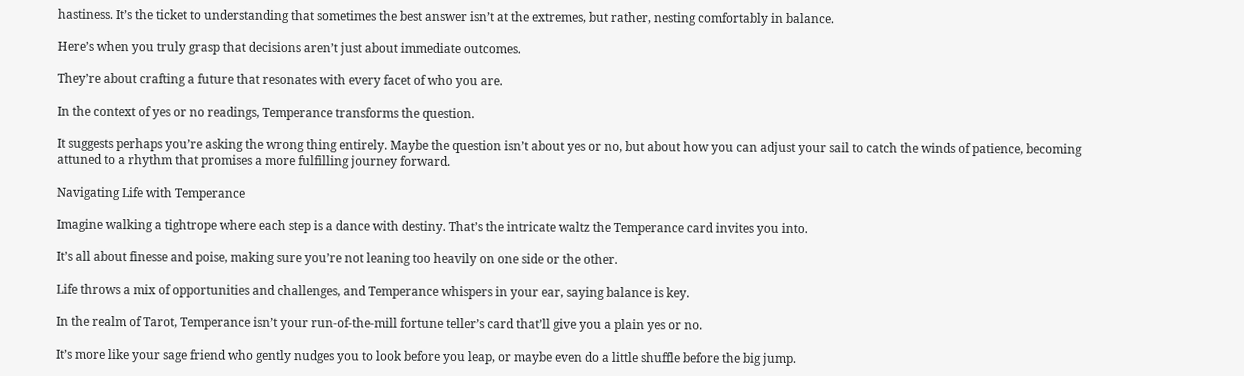hastiness. It’s the ticket to understanding that sometimes the best answer isn’t at the extremes, but rather, nesting comfortably in balance.

Here’s when you truly grasp that decisions aren’t just about immediate outcomes.

They’re about crafting a future that resonates with every facet of who you are.

In the context of yes or no readings, Temperance transforms the question.

It suggests perhaps you’re asking the wrong thing entirely. Maybe the question isn’t about yes or no, but about how you can adjust your sail to catch the winds of patience, becoming attuned to a rhythm that promises a more fulfilling journey forward.

Navigating Life with Temperance

Imagine walking a tightrope where each step is a dance with destiny. That’s the intricate waltz the Temperance card invites you into.

It’s all about finesse and poise, making sure you’re not leaning too heavily on one side or the other.

Life throws a mix of opportunities and challenges, and Temperance whispers in your ear, saying balance is key.

In the realm of Tarot, Temperance isn’t your run-of-the-mill fortune teller’s card that’ll give you a plain yes or no.

It’s more like your sage friend who gently nudges you to look before you leap, or maybe even do a little shuffle before the big jump.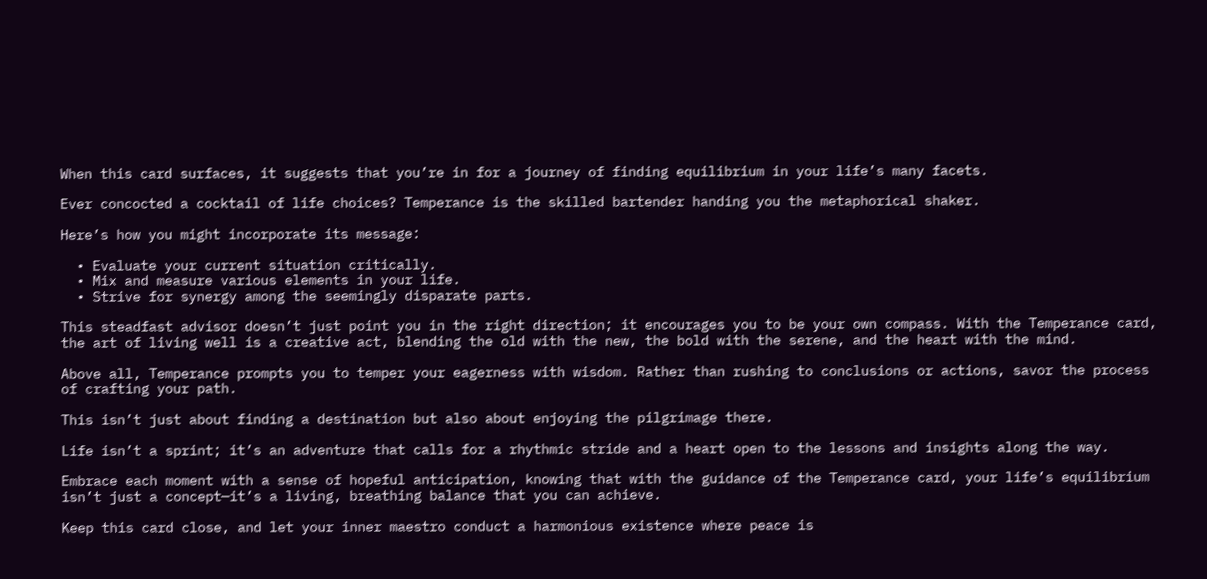When this card surfaces, it suggests that you’re in for a journey of finding equilibrium in your life’s many facets.

Ever concocted a cocktail of life choices? Temperance is the skilled bartender handing you the metaphorical shaker.

Here’s how you might incorporate its message:

  • Evaluate your current situation critically.
  • Mix and measure various elements in your life.
  • Strive for synergy among the seemingly disparate parts.

This steadfast advisor doesn’t just point you in the right direction; it encourages you to be your own compass. With the Temperance card, the art of living well is a creative act, blending the old with the new, the bold with the serene, and the heart with the mind.

Above all, Temperance prompts you to temper your eagerness with wisdom. Rather than rushing to conclusions or actions, savor the process of crafting your path.

This isn’t just about finding a destination but also about enjoying the pilgrimage there.

Life isn’t a sprint; it’s an adventure that calls for a rhythmic stride and a heart open to the lessons and insights along the way.

Embrace each moment with a sense of hopeful anticipation, knowing that with the guidance of the Temperance card, your life’s equilibrium isn’t just a concept—it’s a living, breathing balance that you can achieve.

Keep this card close, and let your inner maestro conduct a harmonious existence where peace is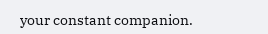your constant companion.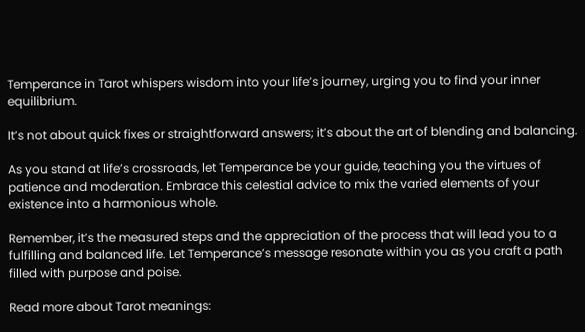Temperance in Tarot whispers wisdom into your life’s journey, urging you to find your inner equilibrium.

It’s not about quick fixes or straightforward answers; it’s about the art of blending and balancing.

As you stand at life’s crossroads, let Temperance be your guide, teaching you the virtues of patience and moderation. Embrace this celestial advice to mix the varied elements of your existence into a harmonious whole.

Remember, it’s the measured steps and the appreciation of the process that will lead you to a fulfilling and balanced life. Let Temperance’s message resonate within you as you craft a path filled with purpose and poise.

Read more about Tarot meanings: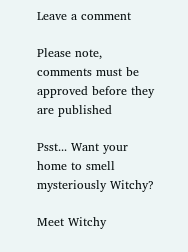Leave a comment

Please note, comments must be approved before they are published

Psst... Want your home to smell mysteriously Witchy?

Meet Witchy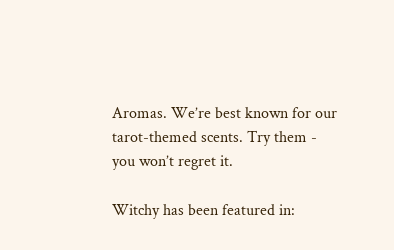Aromas. We’re best known for our tarot-themed scents. Try them - you won’t regret it.

Witchy has been featured in: